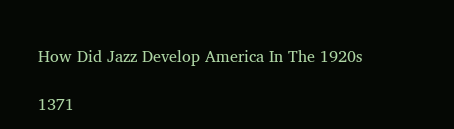How Did Jazz Develop America In The 1920s

1371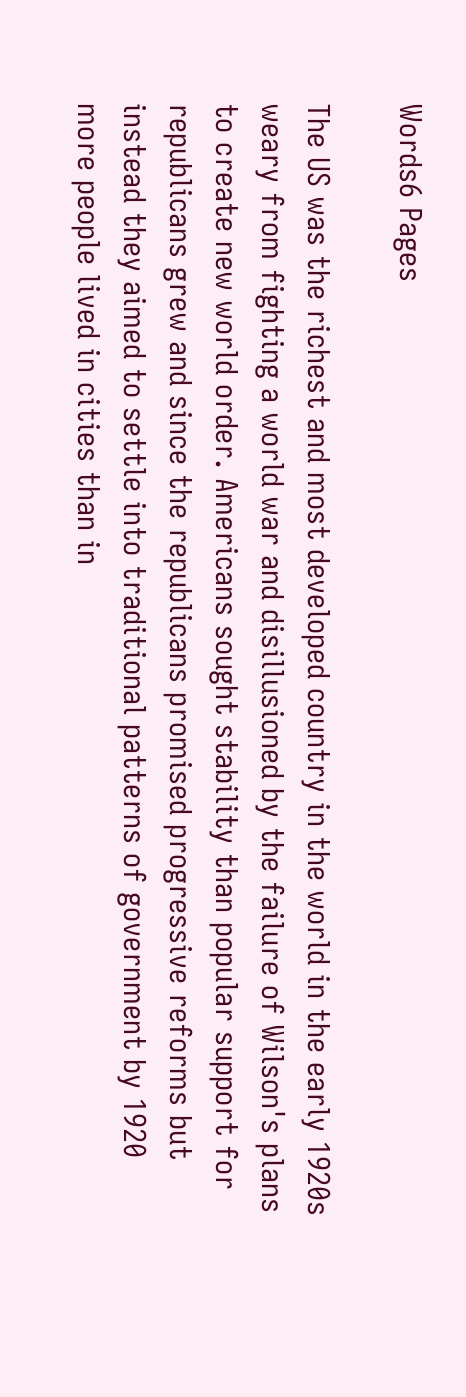Words6 Pages

The US was the richest and most developed country in the world in the early 1920s weary from fighting a world war and disillusioned by the failure of Wilson's plans to create new world order. Americans sought stability than popular support for republicans grew and since the republicans promised progressive reforms but instead they aimed to settle into traditional patterns of government by 1920 more people lived in cities than in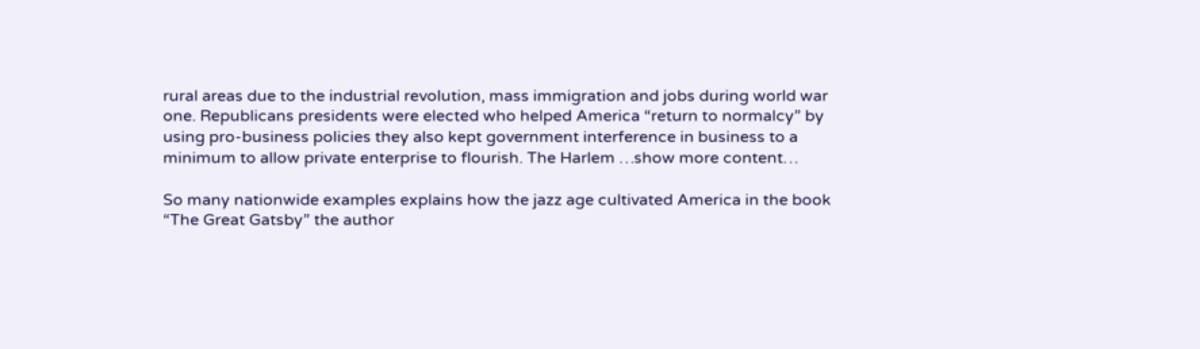rural areas due to the industrial revolution, mass immigration and jobs during world war one. Republicans presidents were elected who helped America “return to normalcy” by using pro-business policies they also kept government interference in business to a minimum to allow private enterprise to flourish. The Harlem …show more content…

So many nationwide examples explains how the jazz age cultivated America in the book “The Great Gatsby” the author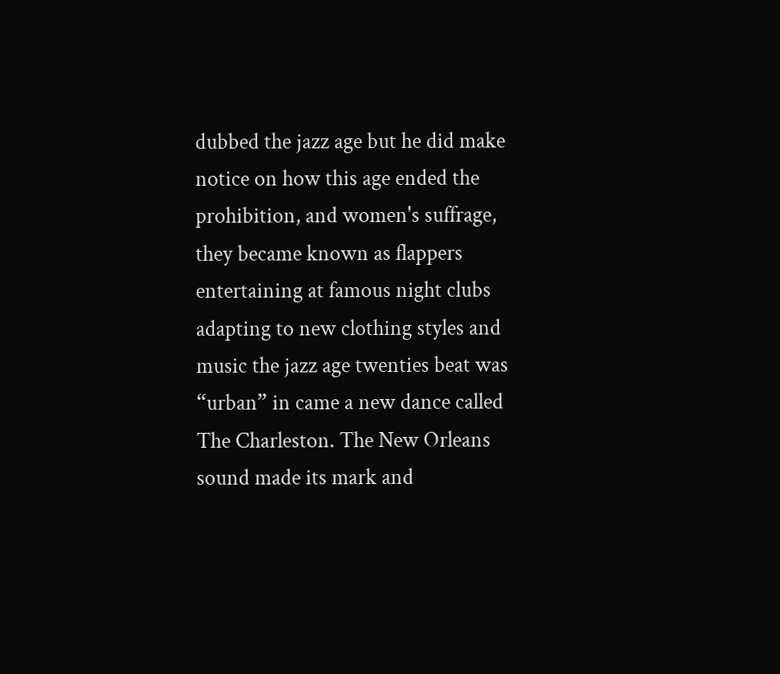dubbed the jazz age but he did make notice on how this age ended the prohibition, and women's suffrage, they became known as flappers entertaining at famous night clubs adapting to new clothing styles and music the jazz age twenties beat was “urban” in came a new dance called The Charleston. The New Orleans sound made its mark and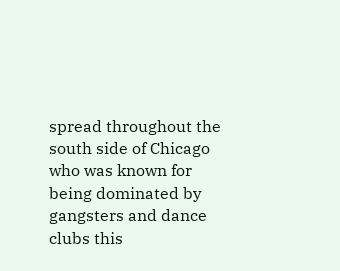spread throughout the south side of Chicago who was known for being dominated by gangsters and dance clubs this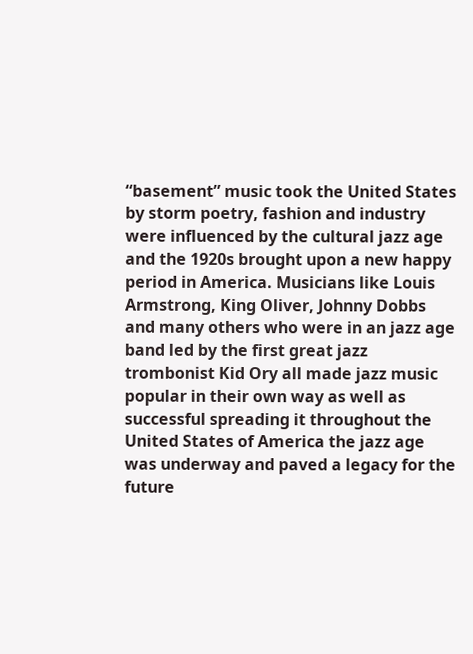“basement” music took the United States by storm poetry, fashion and industry were influenced by the cultural jazz age and the 1920s brought upon a new happy period in America. Musicians like Louis Armstrong, King Oliver, Johnny Dobbs and many others who were in an jazz age band led by the first great jazz trombonist Kid Ory all made jazz music popular in their own way as well as successful spreading it throughout the United States of America the jazz age was underway and paved a legacy for the future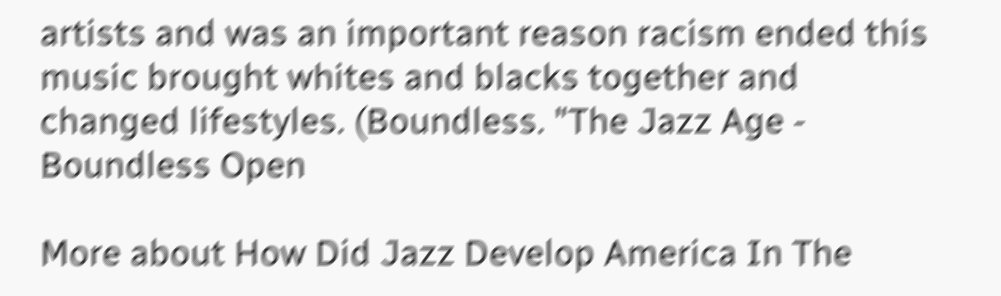artists and was an important reason racism ended this music brought whites and blacks together and changed lifestyles. (Boundless. "The Jazz Age - Boundless Open

More about How Did Jazz Develop America In The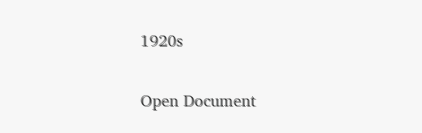1920s

Open Document